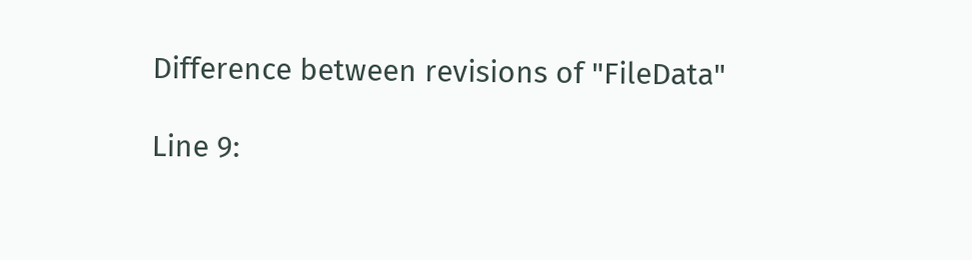Difference between revisions of "FileData"

Line 9: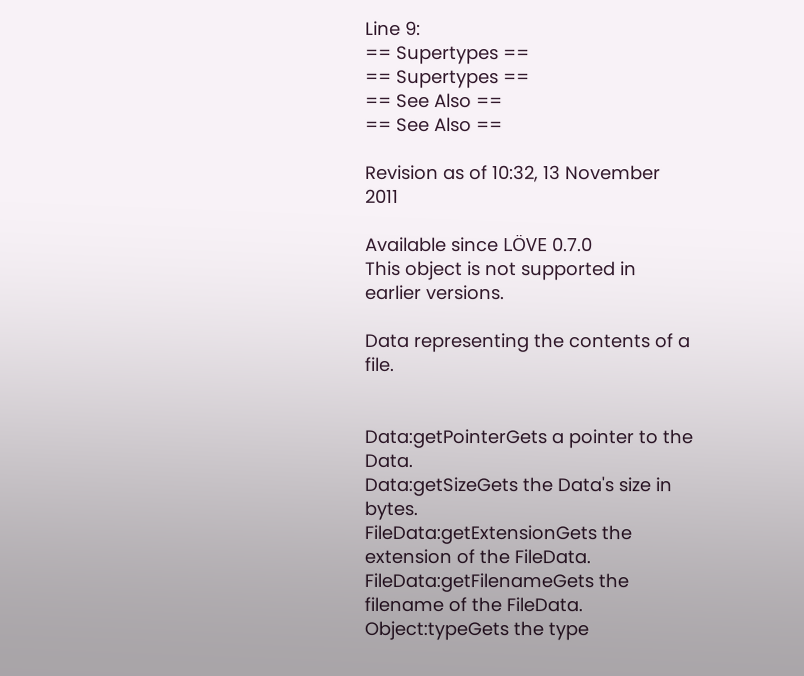Line 9:
== Supertypes ==
== Supertypes ==
== See Also ==
== See Also ==

Revision as of 10:32, 13 November 2011

Available since LÖVE 0.7.0
This object is not supported in earlier versions.

Data representing the contents of a file.


Data:getPointerGets a pointer to the Data.
Data:getSizeGets the Data's size in bytes.
FileData:getExtensionGets the extension of the FileData.
FileData:getFilenameGets the filename of the FileData.
Object:typeGets the type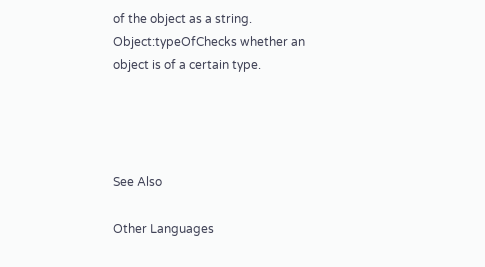of the object as a string.
Object:typeOfChecks whether an object is of a certain type.




See Also

Other Languages